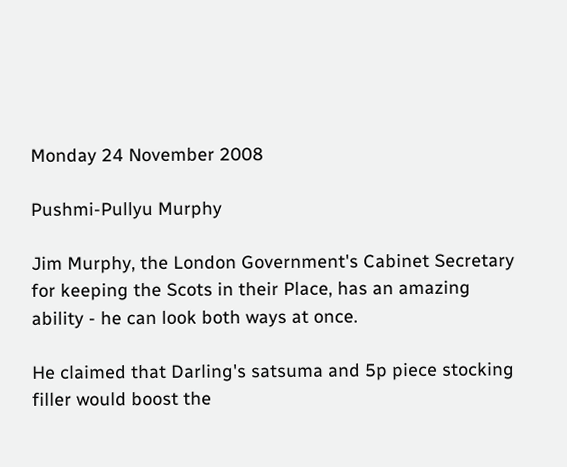Monday 24 November 2008

Pushmi-Pullyu Murphy

Jim Murphy, the London Government's Cabinet Secretary for keeping the Scots in their Place, has an amazing ability - he can look both ways at once.

He claimed that Darling's satsuma and 5p piece stocking filler would boost the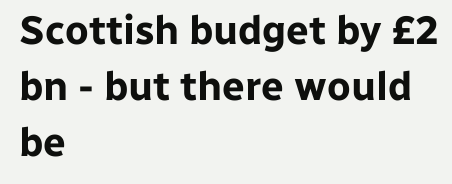Scottish budget by £2 bn - but there would be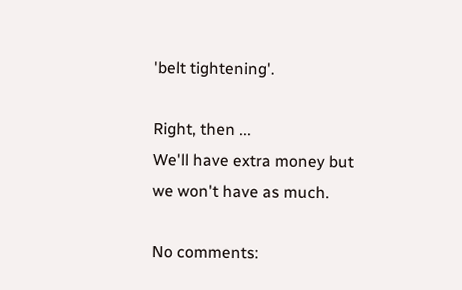'belt tightening'.

Right, then ...
We'll have extra money but we won't have as much.

No comments: